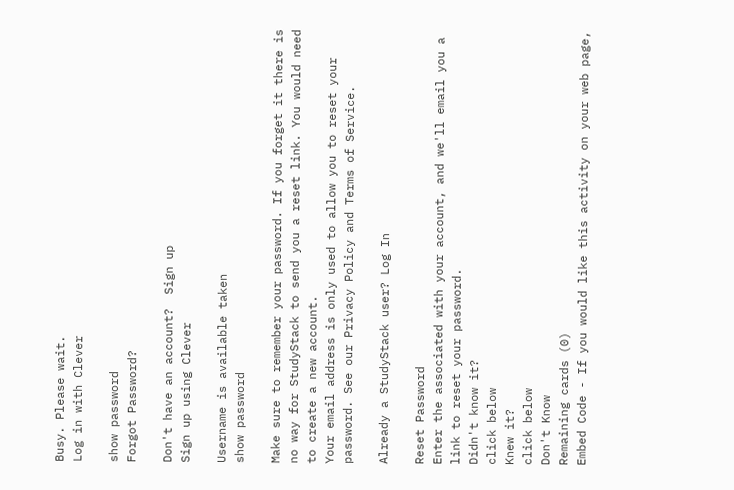Busy. Please wait.
Log in with Clever

show password
Forgot Password?

Don't have an account?  Sign up
Sign up using Clever

Username is available taken
show password

Make sure to remember your password. If you forget it there is no way for StudyStack to send you a reset link. You would need to create a new account.
Your email address is only used to allow you to reset your password. See our Privacy Policy and Terms of Service.

Already a StudyStack user? Log In

Reset Password
Enter the associated with your account, and we'll email you a link to reset your password.
Didn't know it?
click below
Knew it?
click below
Don't Know
Remaining cards (0)
Embed Code - If you would like this activity on your web page,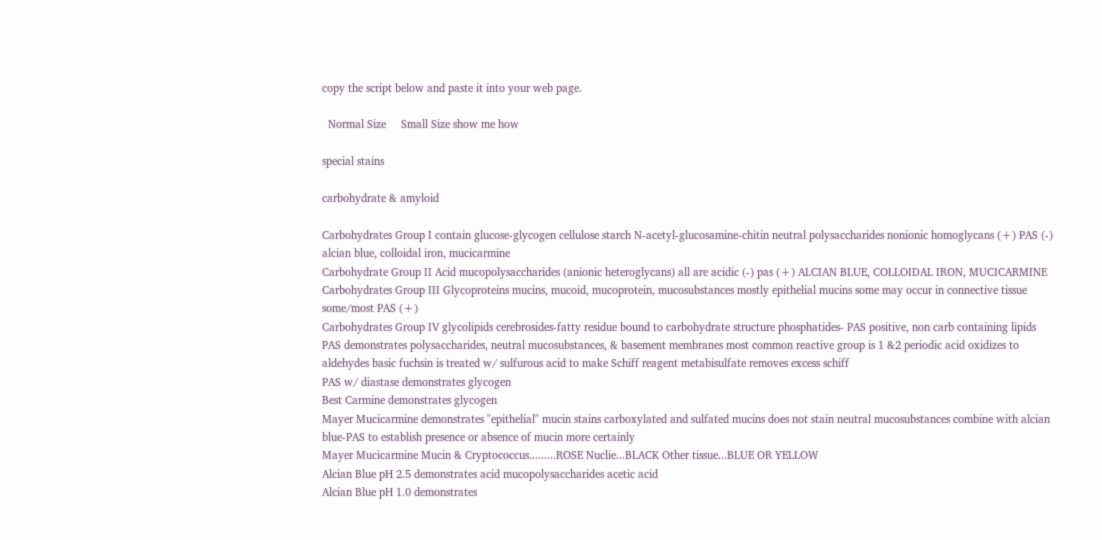copy the script below and paste it into your web page.

  Normal Size     Small Size show me how

special stains

carbohydrate & amyloid

Carbohydrates Group I contain glucose-glycogen cellulose starch N-acetyl-glucosamine-chitin neutral polysaccharides nonionic homoglycans (+) PAS (-) alcian blue, colloidal iron, mucicarmine
Carbohydrate Group II Acid mucopolysaccharides (anionic heteroglycans) all are acidic (-) pas (+) ALCIAN BLUE, COLLOIDAL IRON, MUCICARMINE
Carbohydrates Group III Glycoproteins mucins, mucoid, mucoprotein, mucosubstances mostly epithelial mucins some may occur in connective tissue some/most PAS (+)
Carbohydrates Group IV glycolipids cerebrosides-fatty residue bound to carbohydrate structure phosphatides- PAS positive, non carb containing lipids
PAS demonstrates polysaccharides, neutral mucosubstances, & basement membranes most common reactive group is 1 &2 periodic acid oxidizes to aldehydes basic fuchsin is treated w/ sulfurous acid to make Schiff reagent metabisulfate removes excess schiff
PAS w/ diastase demonstrates glycogen
Best Carmine demonstrates glycogen
Mayer Mucicarmine demonstrates "epithelial" mucin stains carboxylated and sulfated mucins does not stain neutral mucosubstances combine with alcian blue-PAS to establish presence or absence of mucin more certainly
Mayer Mucicarmine Mucin & Cryptococcus.........ROSE Nuclie...BLACK Other tissue...BLUE OR YELLOW
Alcian Blue pH 2.5 demonstrates acid mucopolysaccharides acetic acid
Alcian Blue pH 1.0 demonstrates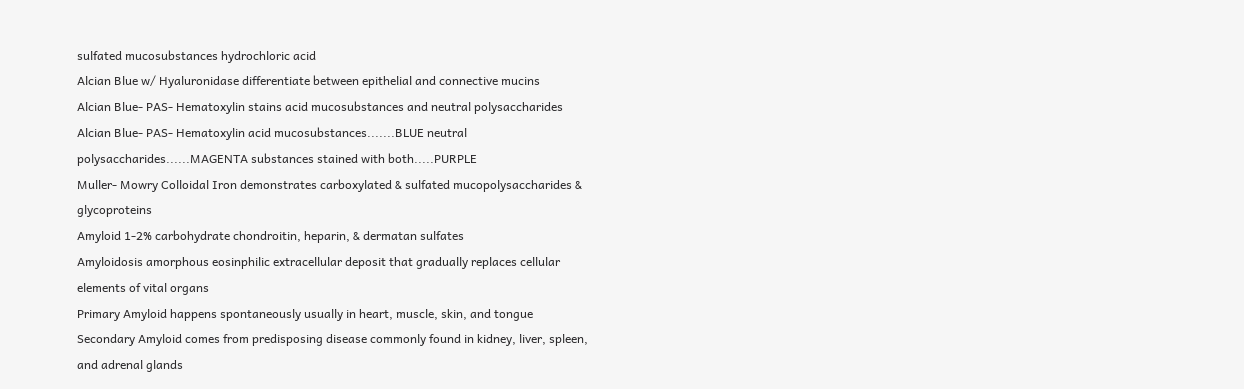sulfated mucosubstances hydrochloric acid
Alcian Blue w/ Hyaluronidase differentiate between epithelial and connective mucins
Alcian Blue- PAS- Hematoxylin stains acid mucosubstances and neutral polysaccharides
Alcian Blue- PAS- Hematoxylin acid mucosubstances.......BLUE neutral polysaccharides......MAGENTA substances stained with both.....PURPLE
Muller- Mowry Colloidal Iron demonstrates carboxylated & sulfated mucopolysaccharides & glycoproteins
Amyloid 1-2% carbohydrate chondroitin, heparin, & dermatan sulfates
Amyloidosis amorphous eosinphilic extracellular deposit that gradually replaces cellular elements of vital organs
Primary Amyloid happens spontaneously usually in heart, muscle, skin, and tongue
Secondary Amyloid comes from predisposing disease commonly found in kidney, liver, spleen, and adrenal glands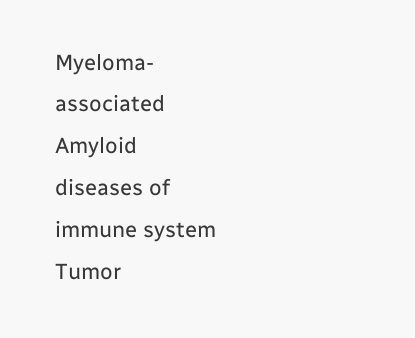Myeloma-associated Amyloid diseases of immune system
Tumor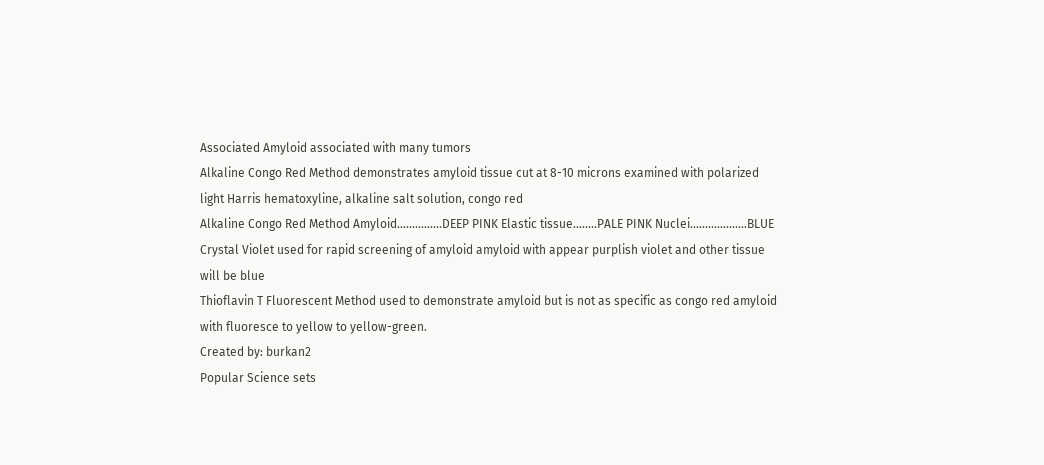Associated Amyloid associated with many tumors
Alkaline Congo Red Method demonstrates amyloid tissue cut at 8-10 microns examined with polarized light Harris hematoxyline, alkaline salt solution, congo red
Alkaline Congo Red Method Amyloid...............DEEP PINK Elastic tissue........PALE PINK Nuclei...................BLUE
Crystal Violet used for rapid screening of amyloid amyloid with appear purplish violet and other tissue will be blue
Thioflavin T Fluorescent Method used to demonstrate amyloid but is not as specific as congo red amyloid with fluoresce to yellow to yellow-green.
Created by: burkan2
Popular Science sets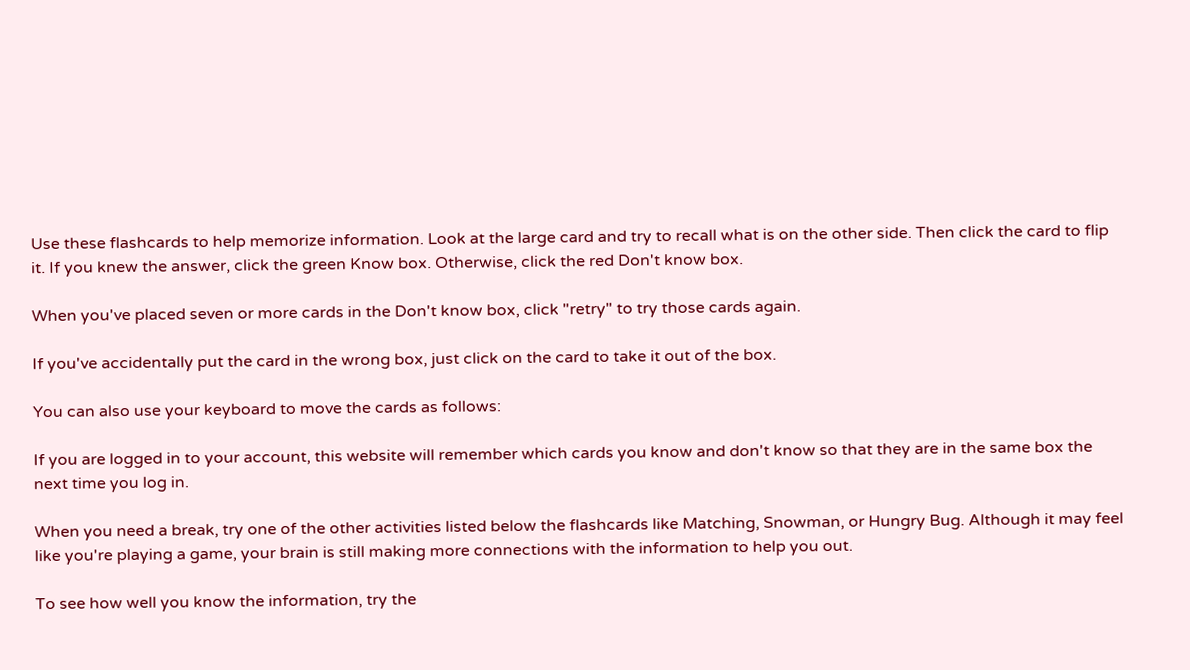Use these flashcards to help memorize information. Look at the large card and try to recall what is on the other side. Then click the card to flip it. If you knew the answer, click the green Know box. Otherwise, click the red Don't know box.

When you've placed seven or more cards in the Don't know box, click "retry" to try those cards again.

If you've accidentally put the card in the wrong box, just click on the card to take it out of the box.

You can also use your keyboard to move the cards as follows:

If you are logged in to your account, this website will remember which cards you know and don't know so that they are in the same box the next time you log in.

When you need a break, try one of the other activities listed below the flashcards like Matching, Snowman, or Hungry Bug. Although it may feel like you're playing a game, your brain is still making more connections with the information to help you out.

To see how well you know the information, try the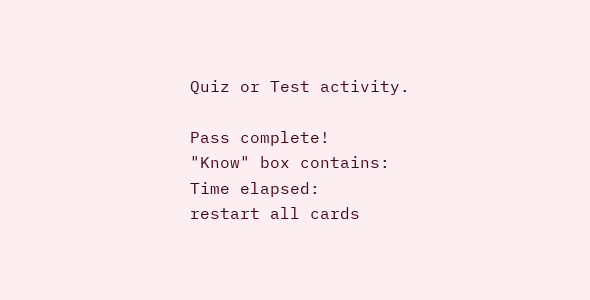Quiz or Test activity.

Pass complete!
"Know" box contains:
Time elapsed:
restart all cards